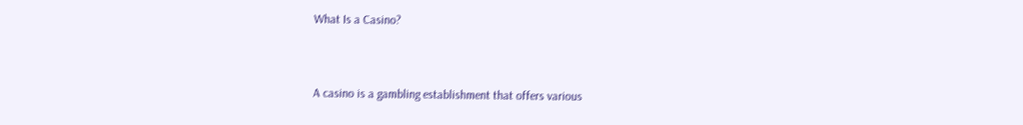What Is a Casino?


A casino is a gambling establishment that offers various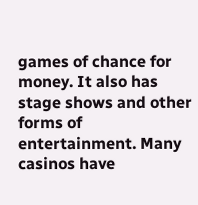games of chance for money. It also has stage shows and other forms of entertainment. Many casinos have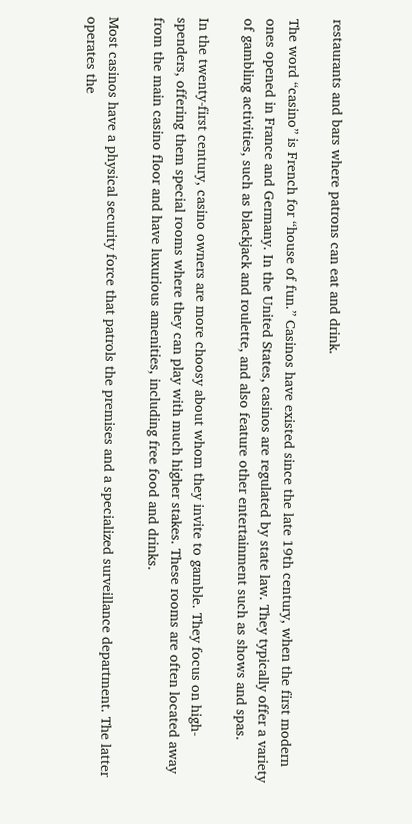restaurants and bars where patrons can eat and drink.

The word “casino” is French for “house of fun.” Casinos have existed since the late 19th century, when the first modern ones opened in France and Germany. In the United States, casinos are regulated by state law. They typically offer a variety of gambling activities, such as blackjack and roulette, and also feature other entertainment such as shows and spas.

In the twenty-first century, casino owners are more choosy about whom they invite to gamble. They focus on high-spenders, offering them special rooms where they can play with much higher stakes. These rooms are often located away from the main casino floor and have luxurious amenities, including free food and drinks.

Most casinos have a physical security force that patrols the premises and a specialized surveillance department. The latter operates the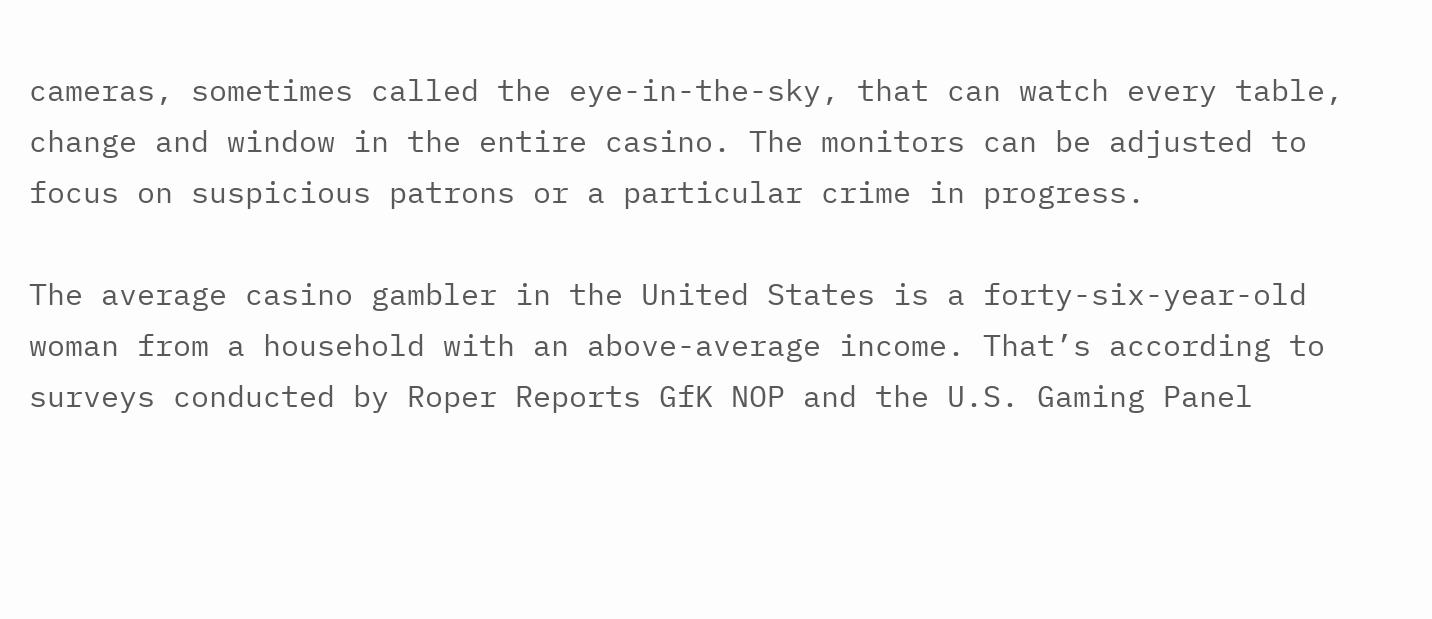cameras, sometimes called the eye-in-the-sky, that can watch every table, change and window in the entire casino. The monitors can be adjusted to focus on suspicious patrons or a particular crime in progress.

The average casino gambler in the United States is a forty-six-year-old woman from a household with an above-average income. That’s according to surveys conducted by Roper Reports GfK NOP and the U.S. Gaming Panel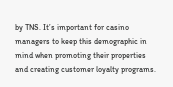by TNS. It’s important for casino managers to keep this demographic in mind when promoting their properties and creating customer loyalty programs.